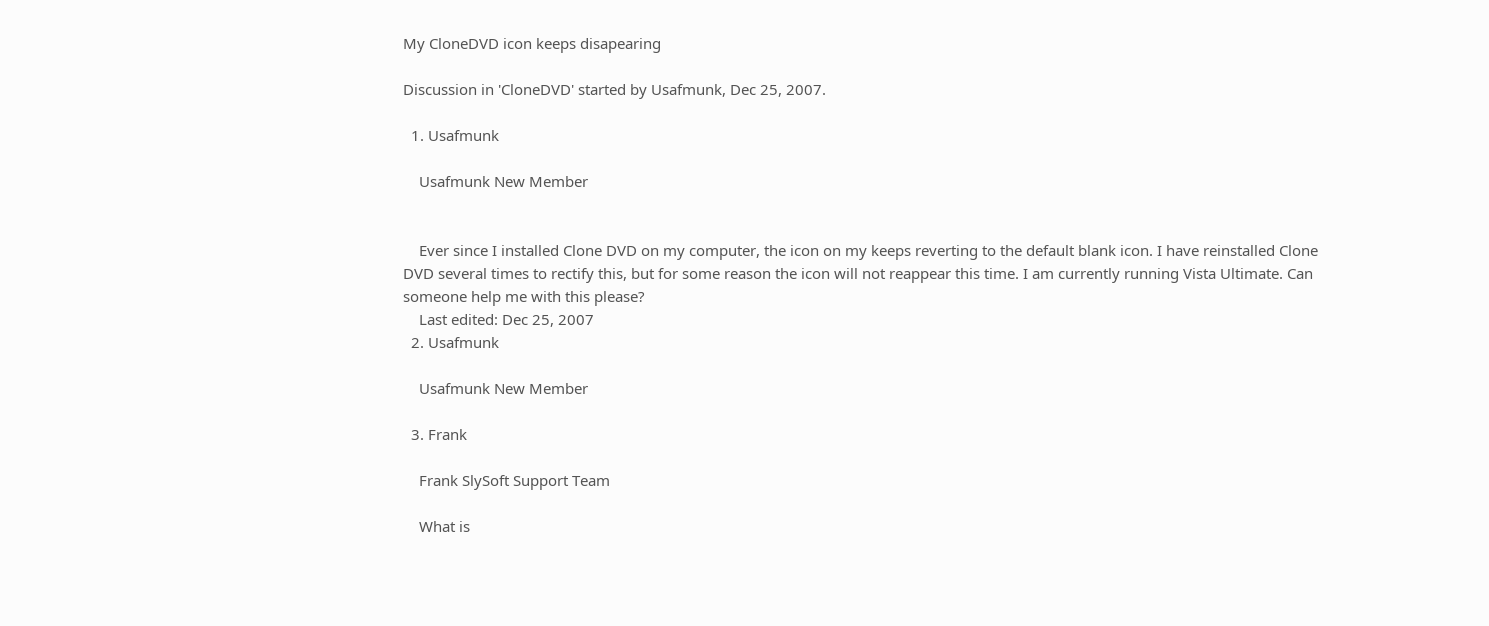My CloneDVD icon keeps disapearing

Discussion in 'CloneDVD' started by Usafmunk, Dec 25, 2007.

  1. Usafmunk

    Usafmunk New Member


    Ever since I installed Clone DVD on my computer, the icon on my keeps reverting to the default blank icon. I have reinstalled Clone DVD several times to rectify this, but for some reason the icon will not reappear this time. I am currently running Vista Ultimate. Can someone help me with this please?
    Last edited: Dec 25, 2007
  2. Usafmunk

    Usafmunk New Member

  3. Frank

    Frank SlySoft Support Team

    What is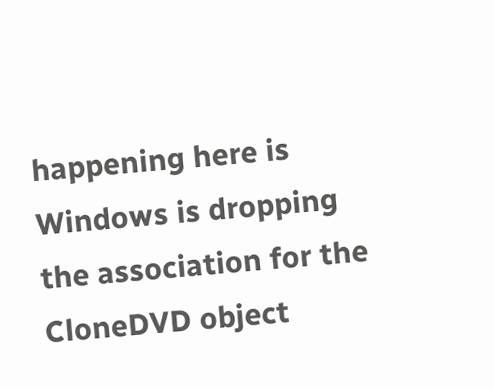happening here is Windows is dropping the association for the CloneDVD object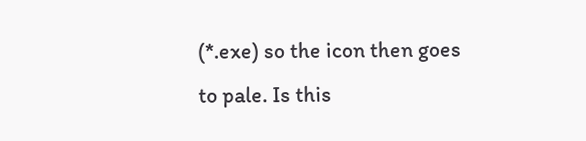(*.exe) so the icon then goes to pale. Is this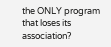the ONLY program that loses its association?